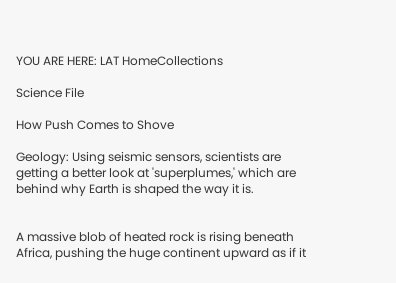YOU ARE HERE: LAT HomeCollections

Science File

How Push Comes to Shove

Geology: Using seismic sensors, scientists are getting a better look at 'superplumes,' which are behind why Earth is shaped the way it is.


A massive blob of heated rock is rising beneath Africa, pushing the huge continent upward as if it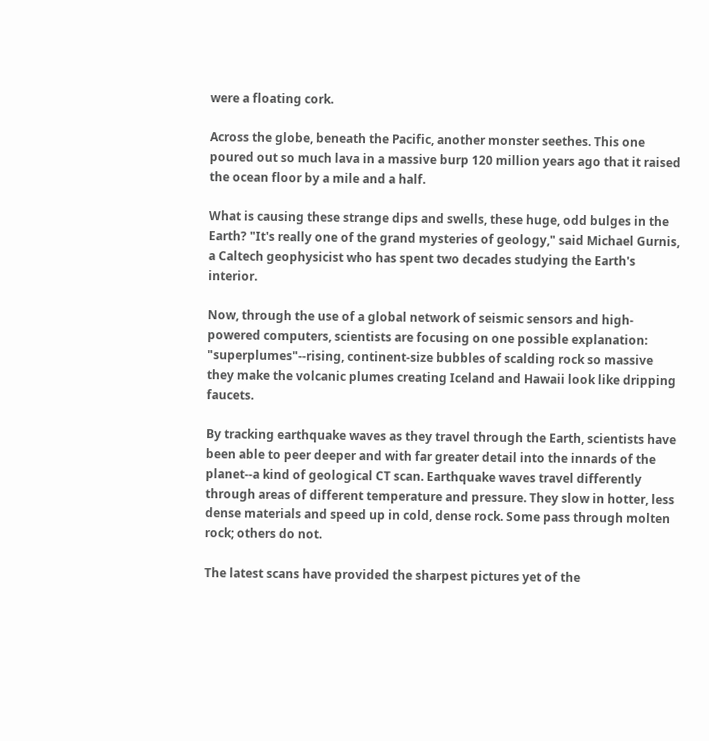were a floating cork.

Across the globe, beneath the Pacific, another monster seethes. This one poured out so much lava in a massive burp 120 million years ago that it raised the ocean floor by a mile and a half.

What is causing these strange dips and swells, these huge, odd bulges in the Earth? "It's really one of the grand mysteries of geology," said Michael Gurnis, a Caltech geophysicist who has spent two decades studying the Earth's interior.

Now, through the use of a global network of seismic sensors and high-powered computers, scientists are focusing on one possible explanation: "superplumes"--rising, continent-size bubbles of scalding rock so massive they make the volcanic plumes creating Iceland and Hawaii look like dripping faucets.

By tracking earthquake waves as they travel through the Earth, scientists have been able to peer deeper and with far greater detail into the innards of the planet--a kind of geological CT scan. Earthquake waves travel differently through areas of different temperature and pressure. They slow in hotter, less dense materials and speed up in cold, dense rock. Some pass through molten rock; others do not.

The latest scans have provided the sharpest pictures yet of the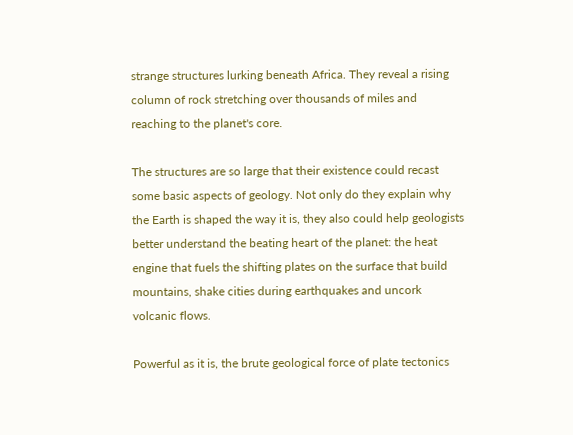strange structures lurking beneath Africa. They reveal a rising column of rock stretching over thousands of miles and reaching to the planet's core.

The structures are so large that their existence could recast some basic aspects of geology. Not only do they explain why the Earth is shaped the way it is, they also could help geologists better understand the beating heart of the planet: the heat engine that fuels the shifting plates on the surface that build mountains, shake cities during earthquakes and uncork volcanic flows.

Powerful as it is, the brute geological force of plate tectonics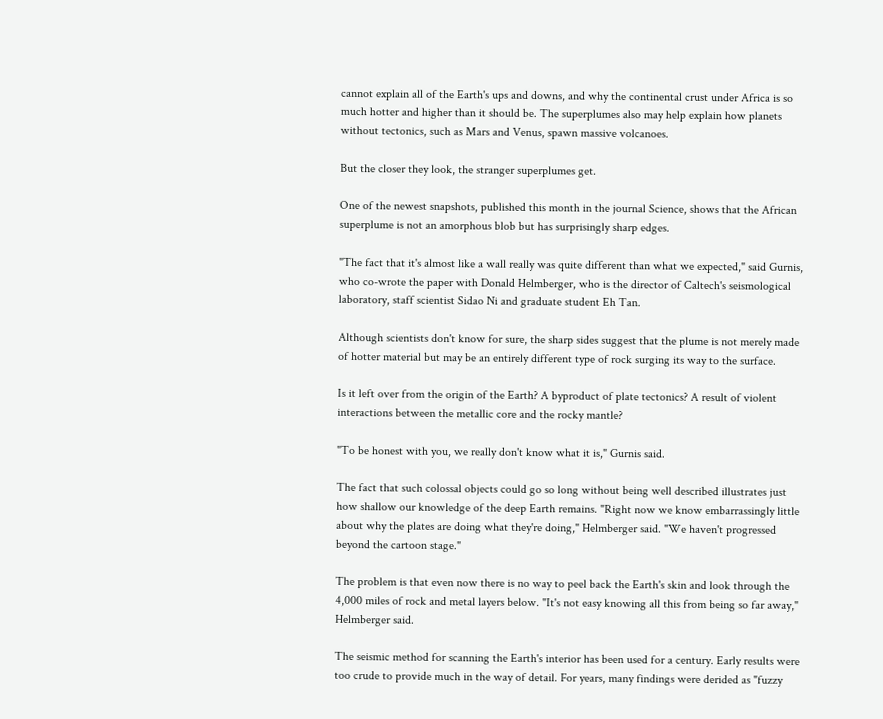cannot explain all of the Earth's ups and downs, and why the continental crust under Africa is so much hotter and higher than it should be. The superplumes also may help explain how planets without tectonics, such as Mars and Venus, spawn massive volcanoes.

But the closer they look, the stranger superplumes get.

One of the newest snapshots, published this month in the journal Science, shows that the African superplume is not an amorphous blob but has surprisingly sharp edges.

"The fact that it's almost like a wall really was quite different than what we expected," said Gurnis, who co-wrote the paper with Donald Helmberger, who is the director of Caltech's seismological laboratory, staff scientist Sidao Ni and graduate student Eh Tan.

Although scientists don't know for sure, the sharp sides suggest that the plume is not merely made of hotter material but may be an entirely different type of rock surging its way to the surface.

Is it left over from the origin of the Earth? A byproduct of plate tectonics? A result of violent interactions between the metallic core and the rocky mantle?

"To be honest with you, we really don't know what it is," Gurnis said.

The fact that such colossal objects could go so long without being well described illustrates just how shallow our knowledge of the deep Earth remains. "Right now we know embarrassingly little about why the plates are doing what they're doing," Helmberger said. "We haven't progressed beyond the cartoon stage."

The problem is that even now there is no way to peel back the Earth's skin and look through the 4,000 miles of rock and metal layers below. "It's not easy knowing all this from being so far away," Helmberger said.

The seismic method for scanning the Earth's interior has been used for a century. Early results were too crude to provide much in the way of detail. For years, many findings were derided as "fuzzy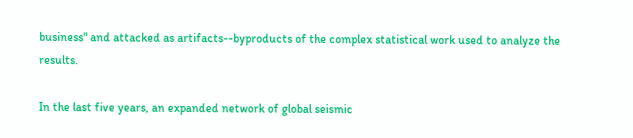business" and attacked as artifacts--byproducts of the complex statistical work used to analyze the results.

In the last five years, an expanded network of global seismic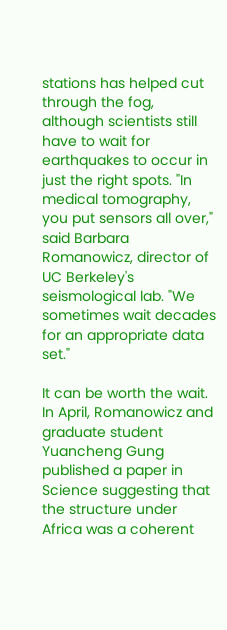stations has helped cut through the fog, although scientists still have to wait for earthquakes to occur in just the right spots. "In medical tomography, you put sensors all over," said Barbara Romanowicz, director of UC Berkeley's seismological lab. "We sometimes wait decades for an appropriate data set."

It can be worth the wait. In April, Romanowicz and graduate student Yuancheng Gung published a paper in Science suggesting that the structure under Africa was a coherent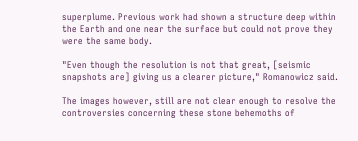superplume. Previous work had shown a structure deep within the Earth and one near the surface but could not prove they were the same body.

"Even though the resolution is not that great, [seismic snapshots are] giving us a clearer picture," Romanowicz said.

The images however, still are not clear enough to resolve the controversies concerning these stone behemoths of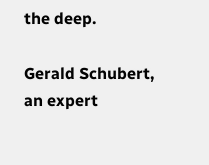the deep.

Gerald Schubert, an expert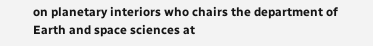on planetary interiors who chairs the department of Earth and space sciences at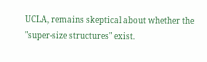UCLA, remains skeptical about whether the "super-size structures" exist.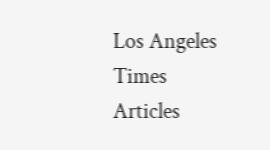Los Angeles Times Articles